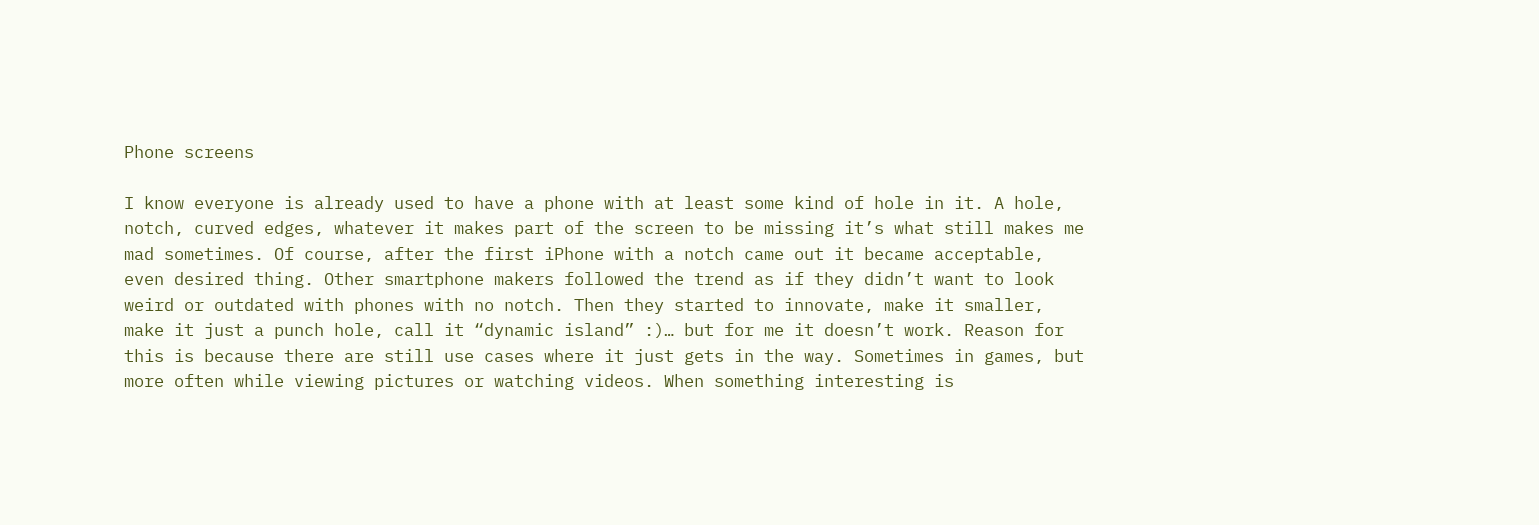Phone screens

I know everyone is already used to have a phone with at least some kind of hole in it. A hole, notch, curved edges, whatever it makes part of the screen to be missing it’s what still makes me mad sometimes. Of course, after the first iPhone with a notch came out it became acceptable, even desired thing. Other smartphone makers followed the trend as if they didn’t want to look weird or outdated with phones with no notch. Then they started to innovate, make it smaller, make it just a punch hole, call it “dynamic island” :)… but for me it doesn’t work. Reason for this is because there are still use cases where it just gets in the way. Sometimes in games, but more often while viewing pictures or watching videos. When something interesting is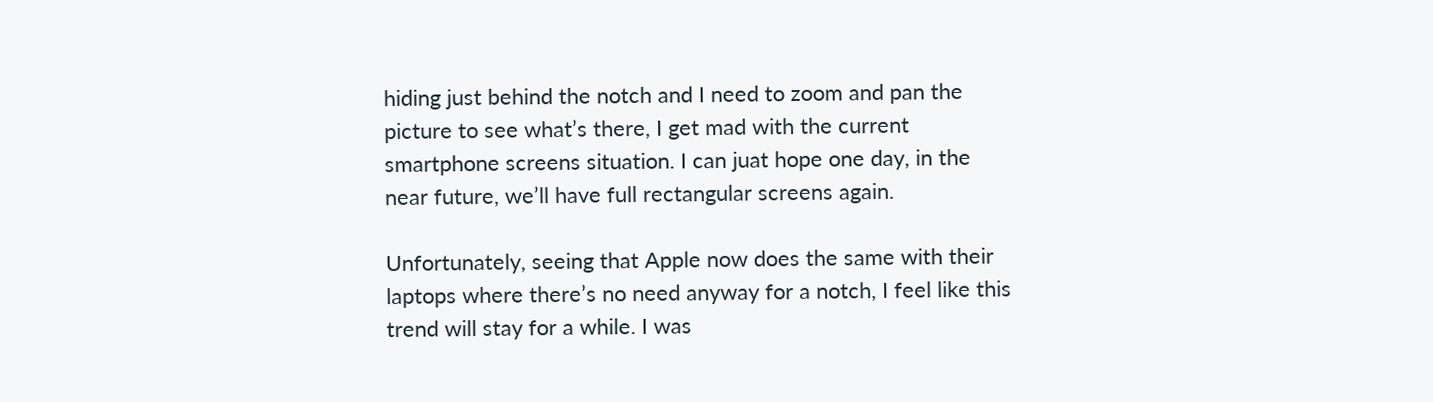hiding just behind the notch and I need to zoom and pan the picture to see what’s there, I get mad with the current smartphone screens situation. I can juat hope one day, in the near future, we’ll have full rectangular screens again.

Unfortunately, seeing that Apple now does the same with their laptops where there’s no need anyway for a notch, I feel like this trend will stay for a while. I was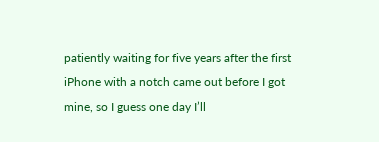patiently waiting for five years after the first iPhone with a notch came out before I got mine, so I guess one day I’ll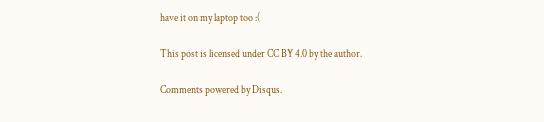have it on my laptop too :(

This post is licensed under CC BY 4.0 by the author.

Comments powered by Disqus.